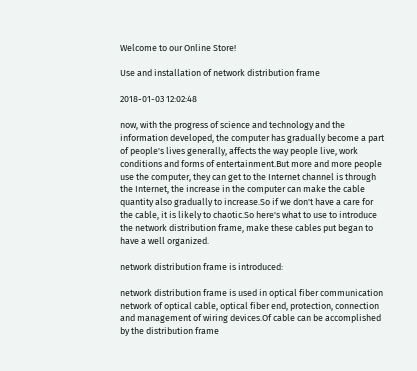Welcome to our Online Store!

Use and installation of network distribution frame

2018-01-03 12:02:48

now, with the progress of science and technology and the information developed, the computer has gradually become a part of people's lives generally, affects the way people live, work conditions and forms of entertainment.But more and more people use the computer, they can get to the Internet channel is through the Internet, the increase in the computer can make the cable quantity also gradually to increase.So if we don't have a care for the cable, it is likely to chaotic.So here's what to use to introduce the network distribution frame, make these cables put began to have a well organized.

network distribution frame is introduced:

network distribution frame is used in optical fiber communication network of optical cable, optical fiber end, protection, connection and management of wiring devices.Of cable can be accomplished by the distribution frame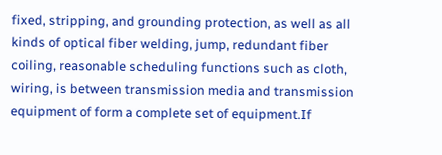fixed, stripping, and grounding protection, as well as all kinds of optical fiber welding, jump, redundant fiber coiling, reasonable scheduling functions such as cloth, wiring, is between transmission media and transmission equipment of form a complete set of equipment.If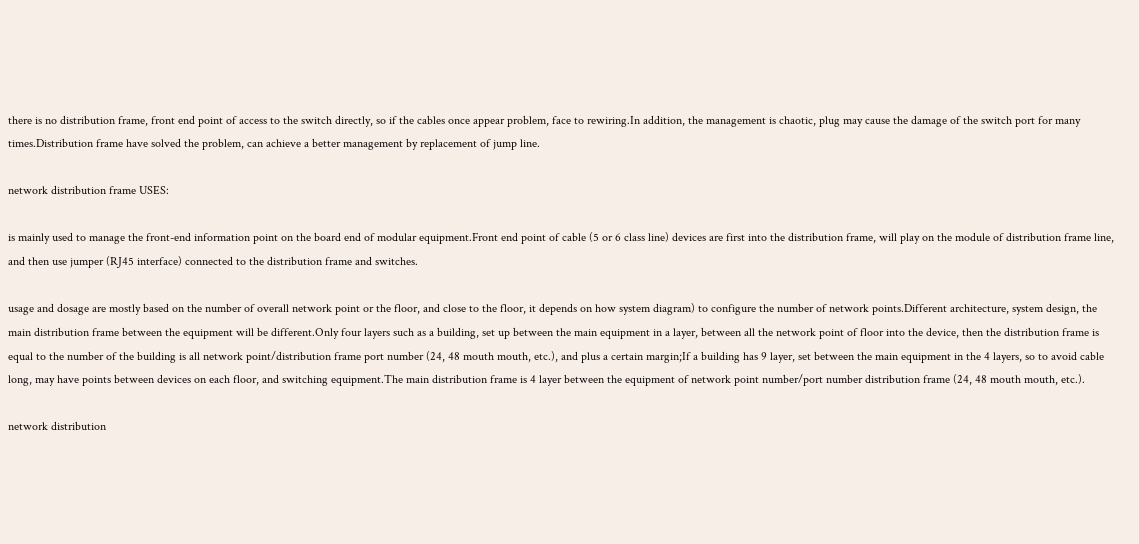there is no distribution frame, front end point of access to the switch directly, so if the cables once appear problem, face to rewiring.In addition, the management is chaotic, plug may cause the damage of the switch port for many times.Distribution frame have solved the problem, can achieve a better management by replacement of jump line.

network distribution frame USES:

is mainly used to manage the front-end information point on the board end of modular equipment.Front end point of cable (5 or 6 class line) devices are first into the distribution frame, will play on the module of distribution frame line, and then use jumper (RJ45 interface) connected to the distribution frame and switches.

usage and dosage are mostly based on the number of overall network point or the floor, and close to the floor, it depends on how system diagram) to configure the number of network points.Different architecture, system design, the main distribution frame between the equipment will be different.Only four layers such as a building, set up between the main equipment in a layer, between all the network point of floor into the device, then the distribution frame is equal to the number of the building is all network point/distribution frame port number (24, 48 mouth mouth, etc.), and plus a certain margin;If a building has 9 layer, set between the main equipment in the 4 layers, so to avoid cable long, may have points between devices on each floor, and switching equipment.The main distribution frame is 4 layer between the equipment of network point number/port number distribution frame (24, 48 mouth mouth, etc.).

network distribution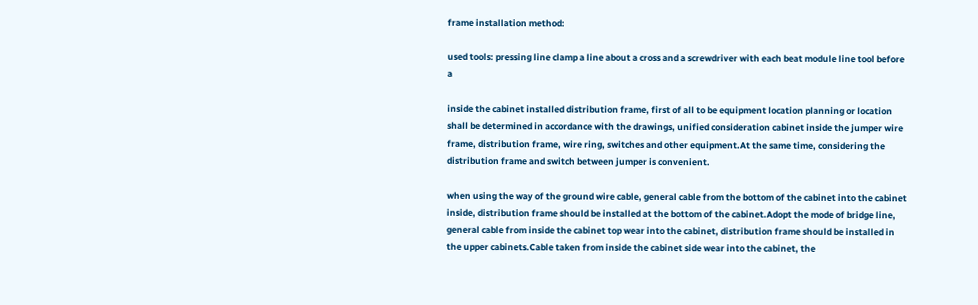frame installation method:

used tools: pressing line clamp a line about a cross and a screwdriver with each beat module line tool before a

inside the cabinet installed distribution frame, first of all to be equipment location planning or location shall be determined in accordance with the drawings, unified consideration cabinet inside the jumper wire frame, distribution frame, wire ring, switches and other equipment.At the same time, considering the distribution frame and switch between jumper is convenient.

when using the way of the ground wire cable, general cable from the bottom of the cabinet into the cabinet inside, distribution frame should be installed at the bottom of the cabinet.Adopt the mode of bridge line, general cable from inside the cabinet top wear into the cabinet, distribution frame should be installed in the upper cabinets.Cable taken from inside the cabinet side wear into the cabinet, the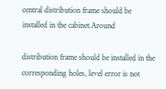central distribution frame should be installed in the cabinet.Around

distribution frame should be installed in the corresponding holes, level error is not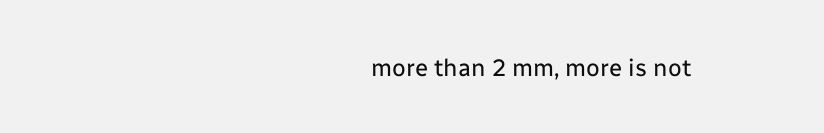more than 2 mm, more is not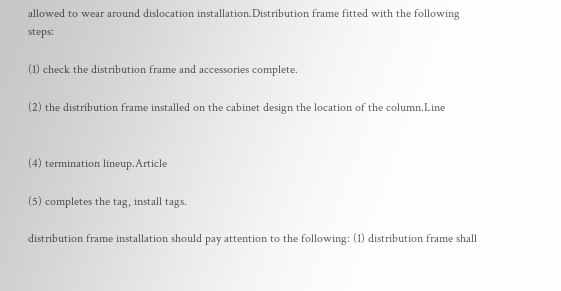allowed to wear around dislocation installation.Distribution frame fitted with the following steps:

(1) check the distribution frame and accessories complete.

(2) the distribution frame installed on the cabinet design the location of the column.Line


(4) termination lineup.Article

(5) completes the tag, install tags.

distribution frame installation should pay attention to the following: (1) distribution frame shall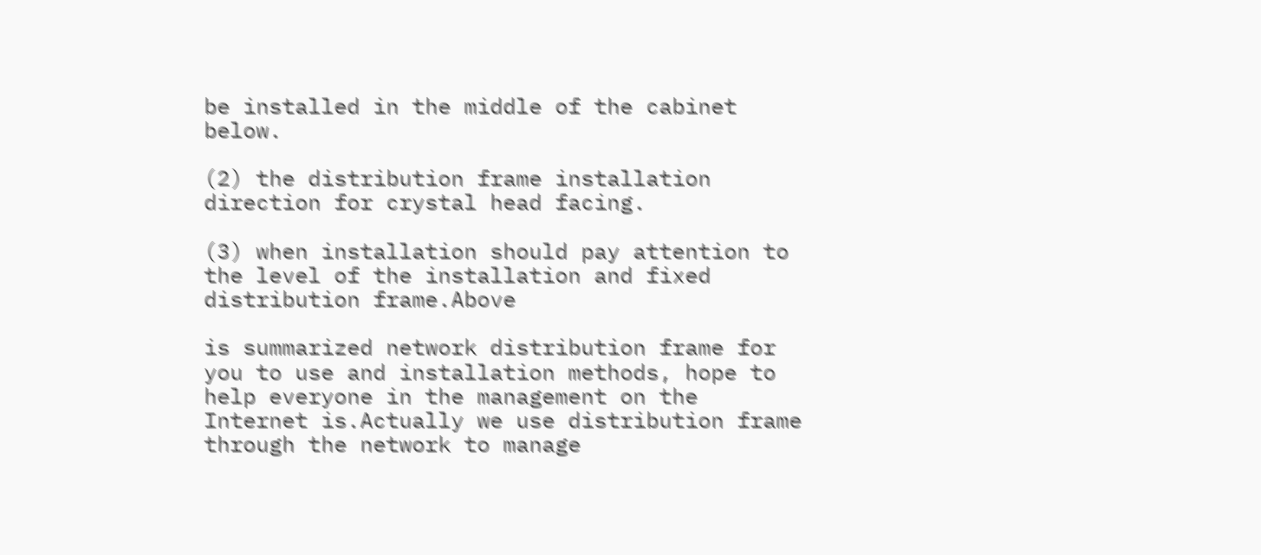be installed in the middle of the cabinet below.

(2) the distribution frame installation direction for crystal head facing.

(3) when installation should pay attention to the level of the installation and fixed distribution frame.Above

is summarized network distribution frame for you to use and installation methods, hope to help everyone in the management on the Internet is.Actually we use distribution frame through the network to manage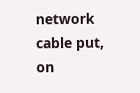network cable put, on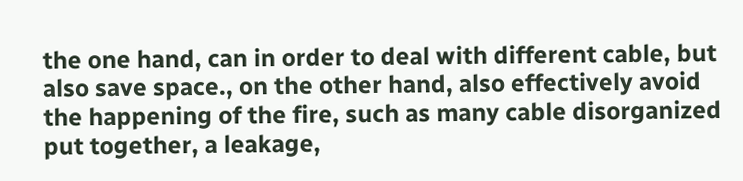the one hand, can in order to deal with different cable, but also save space., on the other hand, also effectively avoid the happening of the fire, such as many cable disorganized put together, a leakage,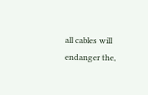all cables will endanger the,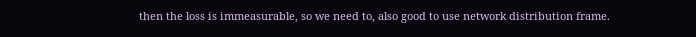then the loss is immeasurable, so we need to, also good to use network distribution frame.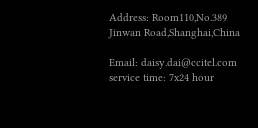Address: Room110,No.389 Jinwan Road,Shanghai,China

Email: daisy.dai@ccitel.com
service time: 7x24 hour